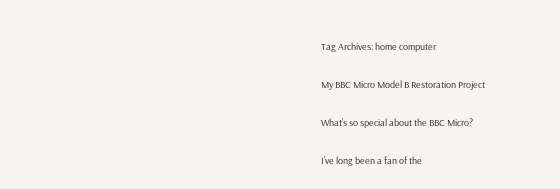Tag Archives: home computer

My BBC Micro Model B Restoration Project

What’s so special about the BBC Micro?

I’ve long been a fan of the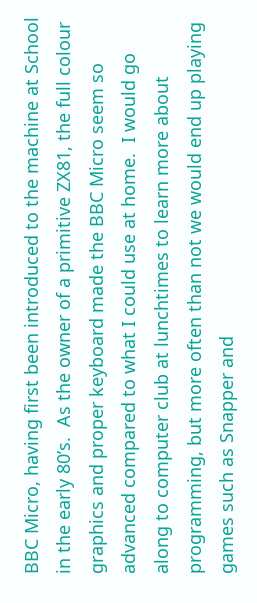BBC Micro, having first been introduced to the machine at School in the early 80’s.  As the owner of a primitive ZX81, the full colour graphics and proper keyboard made the BBC Micro seem so advanced compared to what I could use at home.  I would go along to computer club at lunchtimes to learn more about programming, but more often than not we would end up playing games such as Snapper and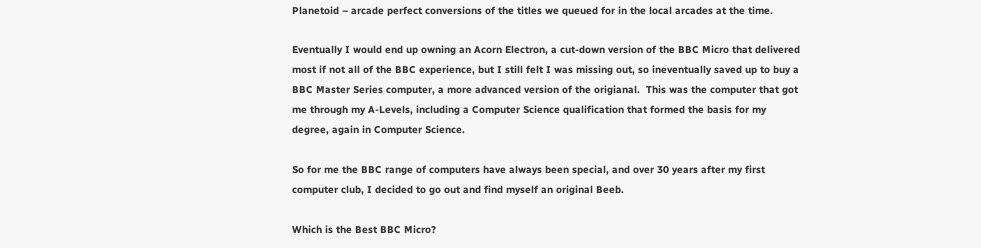Planetoid – arcade perfect conversions of the titles we queued for in the local arcades at the time.

Eventually I would end up owning an Acorn Electron, a cut-down version of the BBC Micro that delivered most if not all of the BBC experience, but I still felt I was missing out, so ineventually saved up to buy a BBC Master Series computer, a more advanced version of the origianal.  This was the computer that got me through my A-Levels, including a Computer Science qualification that formed the basis for my degree, again in Computer Science.

So for me the BBC range of computers have always been special, and over 30 years after my first computer club, I decided to go out and find myself an original Beeb.

Which is the Best BBC Micro?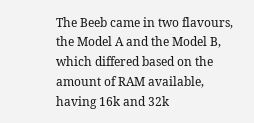The Beeb came in two flavours, the Model A and the Model B, which differed based on the amount of RAM available, having 16k and 32k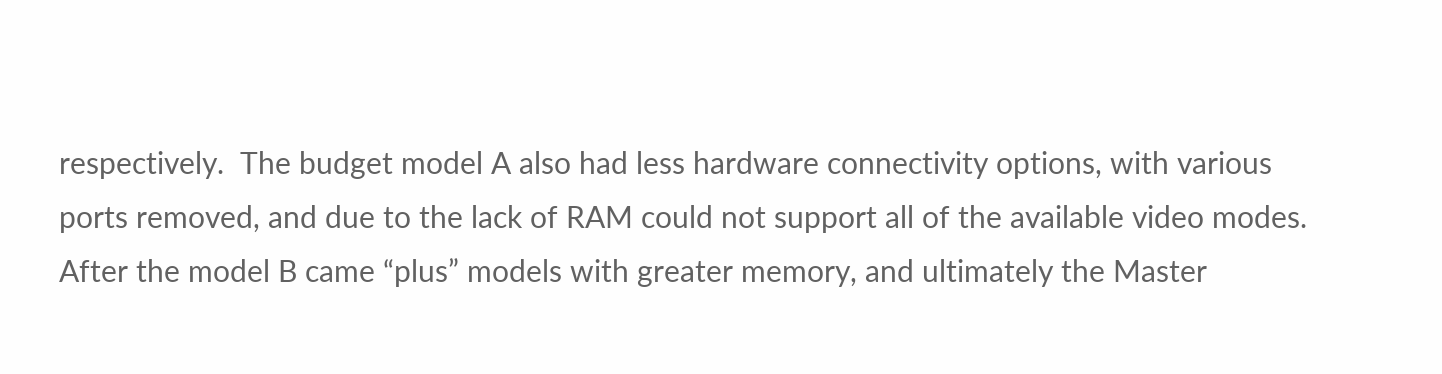respectively.  The budget model A also had less hardware connectivity options, with various ports removed, and due to the lack of RAM could not support all of the available video modes. After the model B came “plus” models with greater memory, and ultimately the Master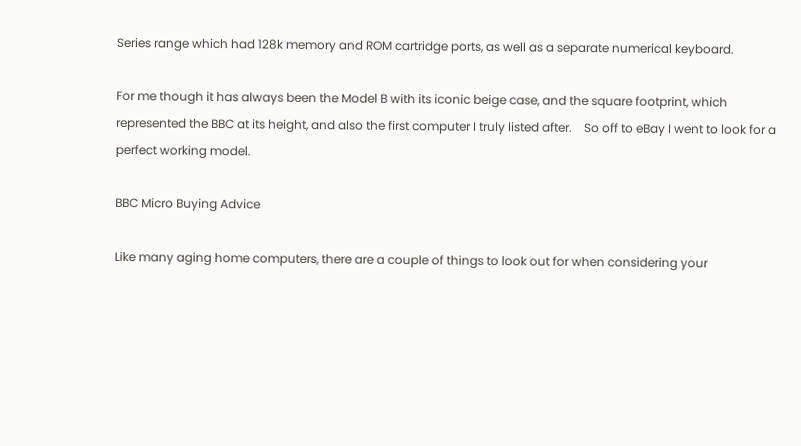Series range which had 128k memory and ROM cartridge ports, as well as a separate numerical keyboard.

For me though it has always been the Model B with its iconic beige case, and the square footprint, which represented the BBC at its height, and also the first computer I truly listed after.    So off to eBay I went to look for a perfect working model.

BBC Micro Buying Advice

Like many aging home computers, there are a couple of things to look out for when considering your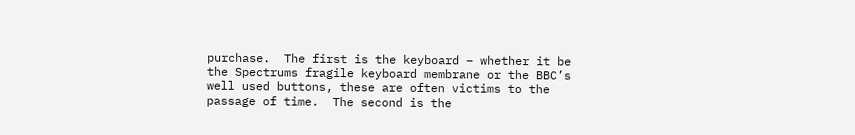purchase.  The first is the keyboard – whether it be the Spectrums fragile keyboard membrane or the BBC’s well used buttons, these are often victims to the passage of time.  The second is the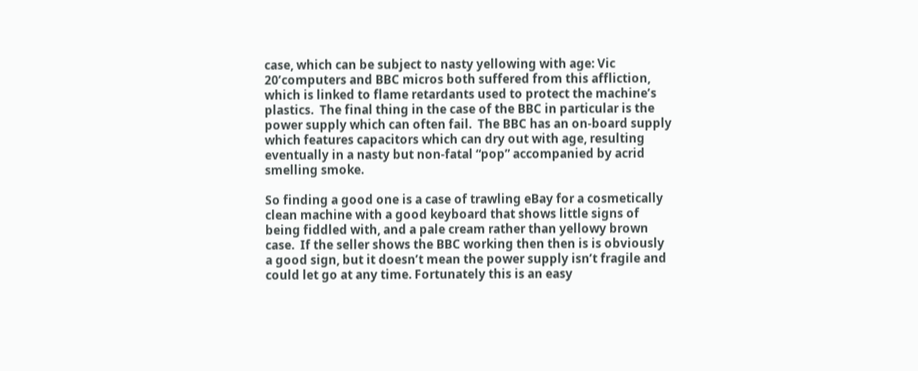case, which can be subject to nasty yellowing with age: Vic 20’computers and BBC micros both suffered from this affliction, which is linked to flame retardants used to protect the machine’s plastics.  The final thing in the case of the BBC in particular is the power supply which can often fail.  The BBC has an on-board supply which features capacitors which can dry out with age, resulting eventually in a nasty but non-fatal “pop” accompanied by acrid smelling smoke.

So finding a good one is a case of trawling eBay for a cosmetically clean machine with a good keyboard that shows little signs of being fiddled with, and a pale cream rather than yellowy brown case.  If the seller shows the BBC working then then is is obviously a good sign, but it doesn’t mean the power supply isn’t fragile and could let go at any time. Fortunately this is an easy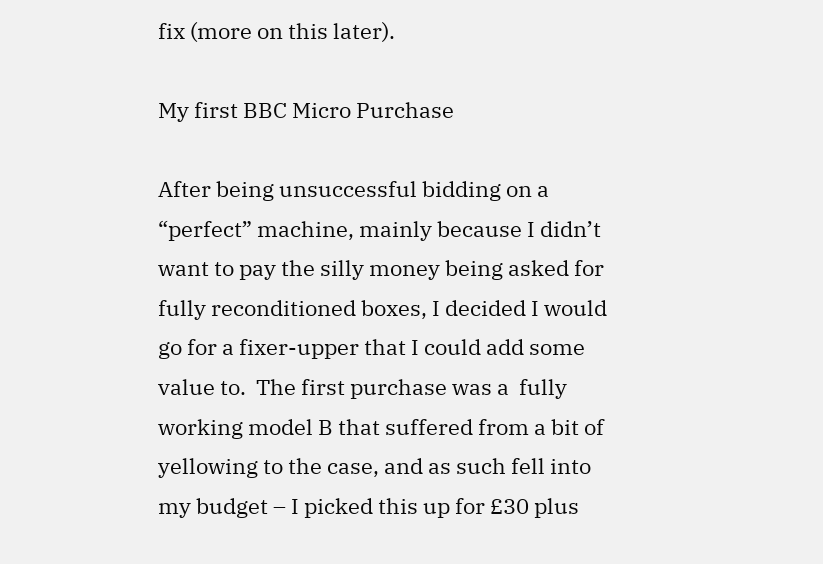fix (more on this later).

My first BBC Micro Purchase

After being unsuccessful bidding on a “perfect” machine, mainly because I didn’t want to pay the silly money being asked for fully reconditioned boxes, I decided I would go for a fixer-upper that I could add some value to.  The first purchase was a  fully working model B that suffered from a bit of yellowing to the case, and as such fell into my budget – I picked this up for £30 plus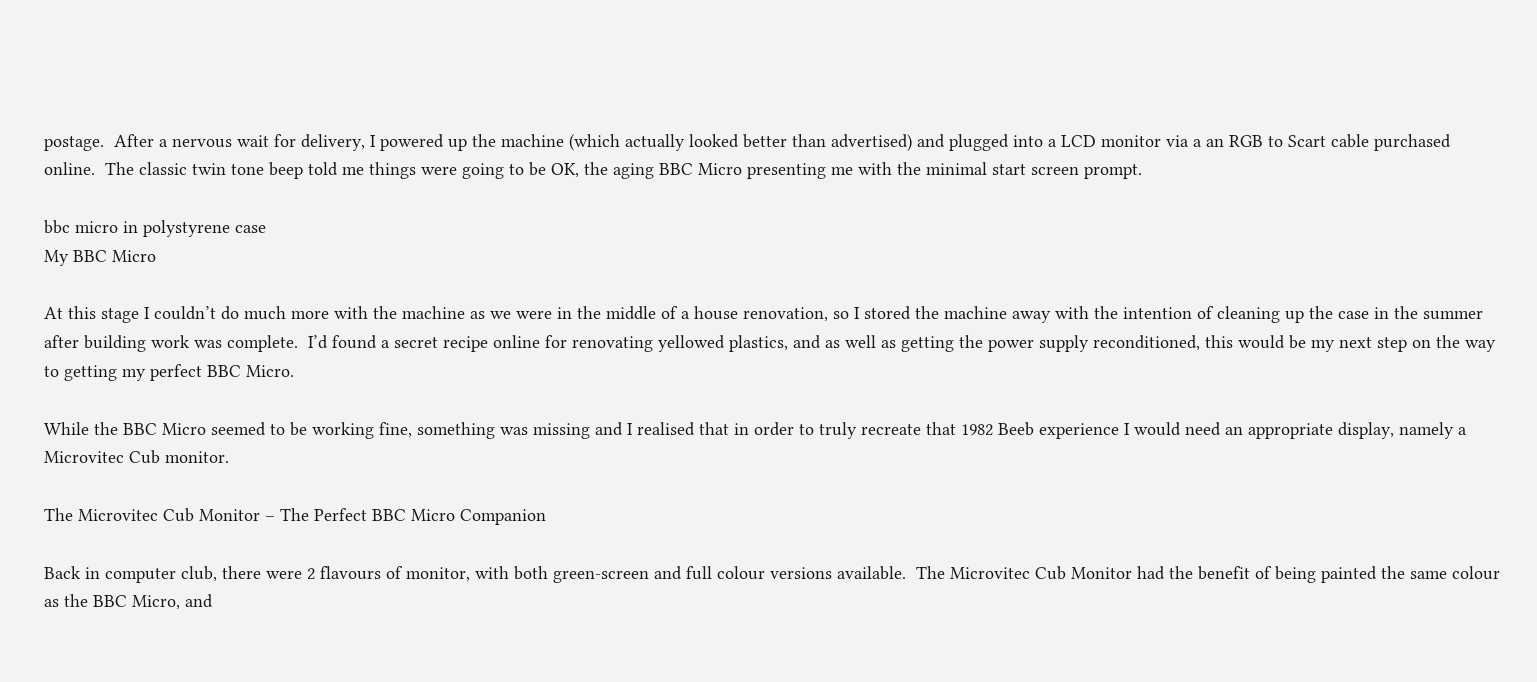postage.  After a nervous wait for delivery, I powered up the machine (which actually looked better than advertised) and plugged into a LCD monitor via a an RGB to Scart cable purchased online.  The classic twin tone beep told me things were going to be OK, the aging BBC Micro presenting me with the minimal start screen prompt.

bbc micro in polystyrene case
My BBC Micro

At this stage I couldn’t do much more with the machine as we were in the middle of a house renovation, so I stored the machine away with the intention of cleaning up the case in the summer after building work was complete.  I’d found a secret recipe online for renovating yellowed plastics, and as well as getting the power supply reconditioned, this would be my next step on the way to getting my perfect BBC Micro.

While the BBC Micro seemed to be working fine, something was missing and I realised that in order to truly recreate that 1982 Beeb experience I would need an appropriate display, namely a Microvitec Cub monitor.

The Microvitec Cub Monitor – The Perfect BBC Micro Companion

Back in computer club, there were 2 flavours of monitor, with both green-screen and full colour versions available.  The Microvitec Cub Monitor had the benefit of being painted the same colour as the BBC Micro, and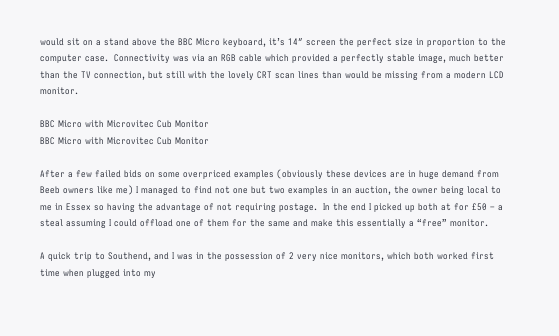would sit on a stand above the BBC Micro keyboard, it’s 14″ screen the perfect size in proportion to the computer case.  Connectivity was via an RGB cable which provided a perfectly stable image, much better than the TV connection, but still with the lovely CRT scan lines than would be missing from a modern LCD monitor.

BBC Micro with Microvitec Cub Monitor
BBC Micro with Microvitec Cub Monitor

After a few failed bids on some overpriced examples (obviously these devices are in huge demand from Beeb owners like me) I managed to find not one but two examples in an auction, the owner being local to me in Essex so having the advantage of not requiring postage.  In the end I picked up both at for £50 – a steal assuming I could offload one of them for the same and make this essentially a “free” monitor.

A quick trip to Southend, and I was in the possession of 2 very nice monitors, which both worked first time when plugged into my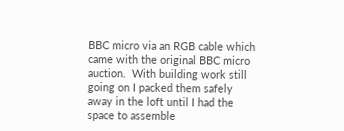BBC micro via an RGB cable which came with the original BBC micro auction.  With building work still going on I packed them safely away in the loft until I had the space to assemble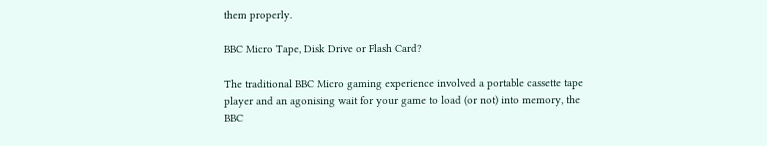them properly.

BBC Micro Tape, Disk Drive or Flash Card?

The traditional BBC Micro gaming experience involved a portable cassette tape player and an agonising wait for your game to load (or not) into memory, the BBC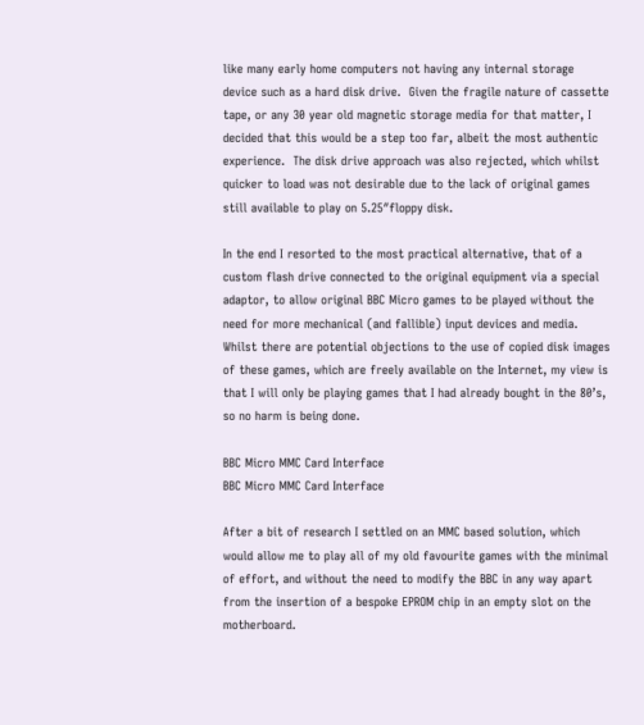like many early home computers not having any internal storage device such as a hard disk drive.  Given the fragile nature of cassette tape, or any 30 year old magnetic storage media for that matter, I decided that this would be a step too far, albeit the most authentic experience.  The disk drive approach was also rejected, which whilst quicker to load was not desirable due to the lack of original games still available to play on 5.25″floppy disk.

In the end I resorted to the most practical alternative, that of a custom flash drive connected to the original equipment via a special adaptor, to allow original BBC Micro games to be played without the need for more mechanical (and fallible) input devices and media.  Whilst there are potential objections to the use of copied disk images of these games, which are freely available on the Internet, my view is that I will only be playing games that I had already bought in the 80’s, so no harm is being done.

BBC Micro MMC Card Interface
BBC Micro MMC Card Interface

After a bit of research I settled on an MMC based solution, which would allow me to play all of my old favourite games with the minimal of effort, and without the need to modify the BBC in any way apart from the insertion of a bespoke EPROM chip in an empty slot on the motherboard.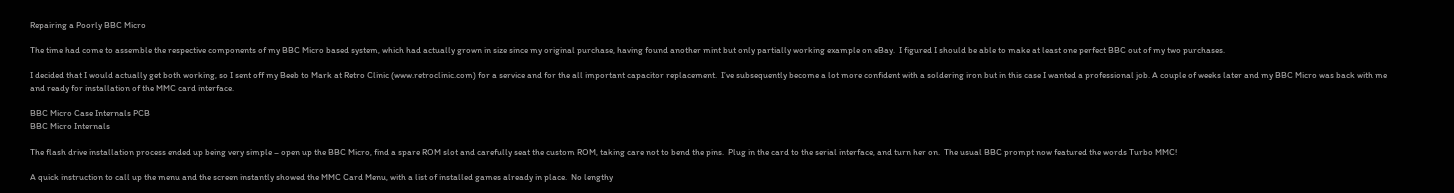Repairing a Poorly BBC Micro

The time had come to assemble the respective components of my BBC Micro based system, which had actually grown in size since my original purchase, having found another mint but only partially working example on eBay.  I figured I should be able to make at least one perfect BBC out of my two purchases.

I decided that I would actually get both working, so I sent off my Beeb to Mark at Retro Clinic (www.retroclinic.com) for a service and for the all important capacitor replacement.  I’ve subsequently become a lot more confident with a soldering iron but in this case I wanted a professional job. A couple of weeks later and my BBC Micro was back with me and ready for installation of the MMC card interface.

BBC Micro Case Internals PCB
BBC Micro Internals

The flash drive installation process ended up being very simple – open up the BBC Micro, find a spare ROM slot and carefully seat the custom ROM, taking care not to bend the pins.  Plug in the card to the serial interface, and turn her on.  The usual BBC prompt now featured the words Turbo MMC!

A quick instruction to call up the menu and the screen instantly showed the MMC Card Menu, with a list of installed games already in place.  No lengthy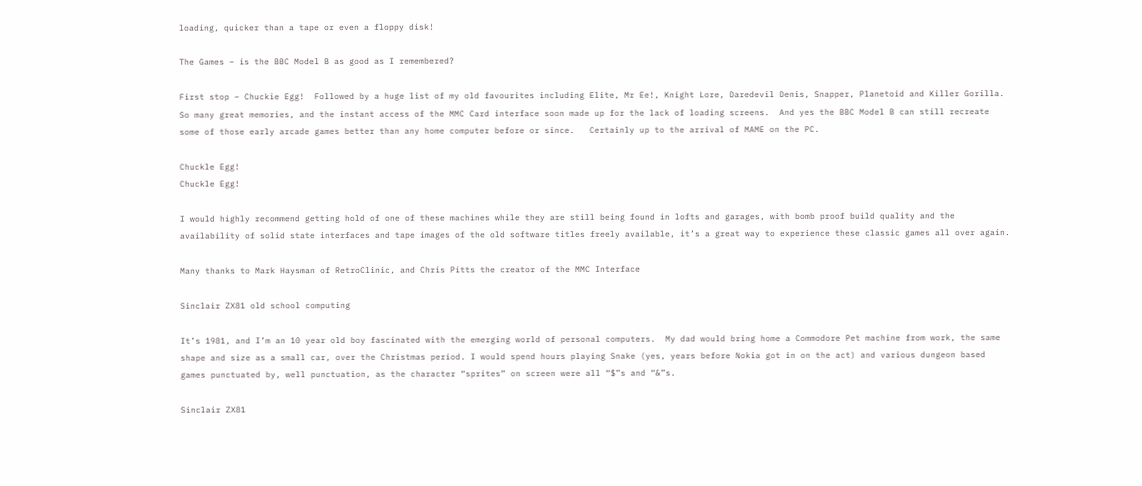loading, quicker than a tape or even a floppy disk!

The Games – is the BBC Model B as good as I remembered?

First stop – Chuckie Egg!  Followed by a huge list of my old favourites including Elite, Mr Ee!, Knight Lore, Daredevil Denis, Snapper, Planetoid and Killer Gorilla.  So many great memories, and the instant access of the MMC Card interface soon made up for the lack of loading screens.  And yes the BBC Model B can still recreate some of those early arcade games better than any home computer before or since.   Certainly up to the arrival of MAME on the PC.

Chuckle Egg!
Chuckle Egg!

I would highly recommend getting hold of one of these machines while they are still being found in lofts and garages, with bomb proof build quality and the availability of solid state interfaces and tape images of the old software titles freely available, it’s a great way to experience these classic games all over again.

Many thanks to Mark Haysman of RetroClinic, and Chris Pitts the creator of the MMC Interface

Sinclair ZX81 old school computing

It’s 1981, and I’m an 10 year old boy fascinated with the emerging world of personal computers.  My dad would bring home a Commodore Pet machine from work, the same shape and size as a small car, over the Christmas period. I would spend hours playing Snake (yes, years before Nokia got in on the act) and various dungeon based games punctuated by, well punctuation, as the character “sprites” on screen were all “$”s and “&”s.

Sinclair ZX81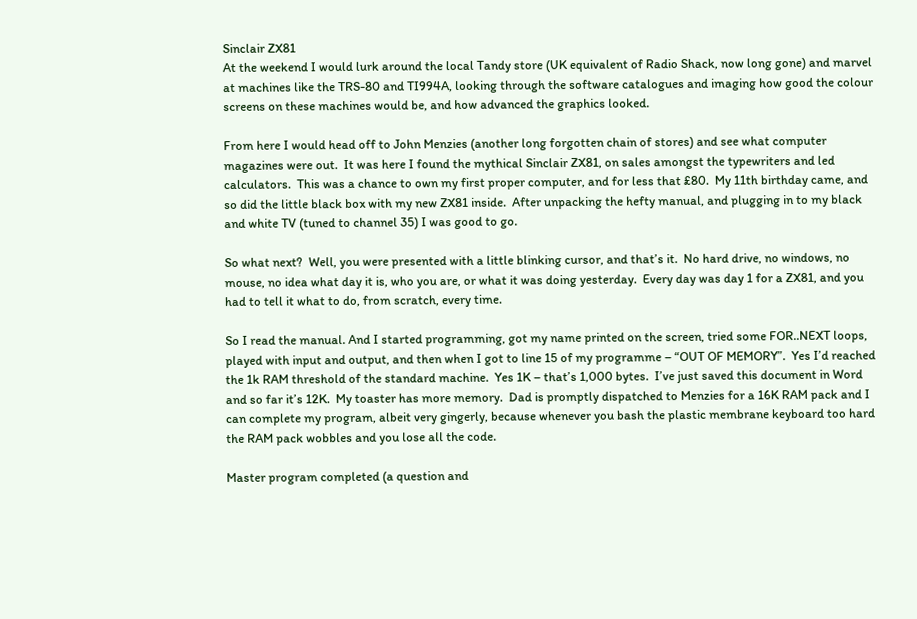Sinclair ZX81
At the weekend I would lurk around the local Tandy store (UK equivalent of Radio Shack, now long gone) and marvel at machines like the TRS-80 and TI994A, looking through the software catalogues and imaging how good the colour screens on these machines would be, and how advanced the graphics looked.

From here I would head off to John Menzies (another long forgotten chain of stores) and see what computer magazines were out.  It was here I found the mythical Sinclair ZX81, on sales amongst the typewriters and led calculators.  This was a chance to own my first proper computer, and for less that £80.  My 11th birthday came, and so did the little black box with my new ZX81 inside.  After unpacking the hefty manual, and plugging in to my black and white TV (tuned to channel 35) I was good to go.

So what next?  Well, you were presented with a little blinking cursor, and that’s it.  No hard drive, no windows, no mouse, no idea what day it is, who you are, or what it was doing yesterday.  Every day was day 1 for a ZX81, and you had to tell it what to do, from scratch, every time.

So I read the manual. And I started programming, got my name printed on the screen, tried some FOR..NEXT loops, played with input and output, and then when I got to line 15 of my programme – “OUT OF MEMORY”.  Yes I’d reached the 1k RAM threshold of the standard machine.  Yes 1K – that’s 1,000 bytes.  I’ve just saved this document in Word and so far it’s 12K.  My toaster has more memory.  Dad is promptly dispatched to Menzies for a 16K RAM pack and I can complete my program, albeit very gingerly, because whenever you bash the plastic membrane keyboard too hard the RAM pack wobbles and you lose all the code.

Master program completed (a question and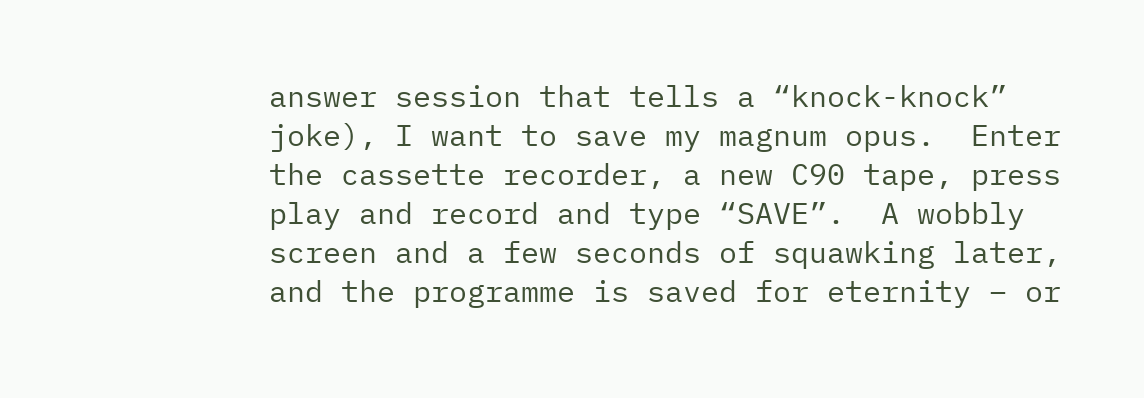answer session that tells a “knock-knock” joke), I want to save my magnum opus.  Enter the cassette recorder, a new C90 tape, press play and record and type “SAVE”.  A wobbly screen and a few seconds of squawking later, and the programme is saved for eternity – or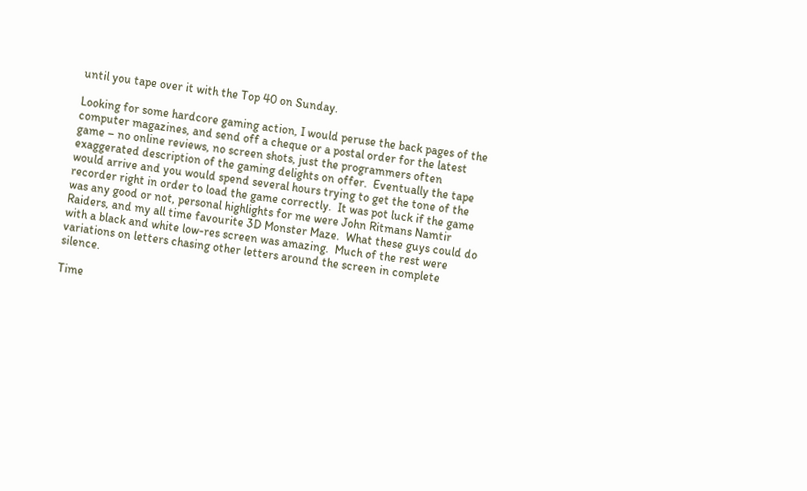until you tape over it with the Top 40 on Sunday.

Looking for some hardcore gaming action, I would peruse the back pages of the computer magazines, and send off a cheque or a postal order for the latest game – no online reviews, no screen shots, just the programmers often exaggerated description of the gaming delights on offer.  Eventually the tape would arrive and you would spend several hours trying to get the tone of the recorder right in order to load the game correctly.  It was pot luck if the game was any good or not, personal highlights for me were John Ritmans Namtir Raiders, and my all time favourite 3D Monster Maze.  What these guys could do with a black and white low-res screen was amazing.  Much of the rest were variations on letters chasing other letters around the screen in complete silence.

Time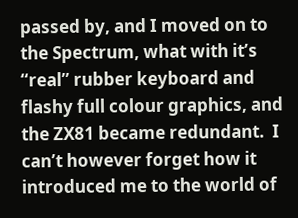passed by, and I moved on to the Spectrum, what with it’s “real” rubber keyboard and flashy full colour graphics, and the ZX81 became redundant.  I can’t however forget how it introduced me to the world of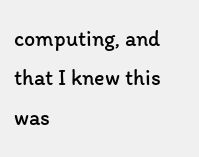computing, and that I knew this was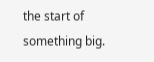the start of something big.